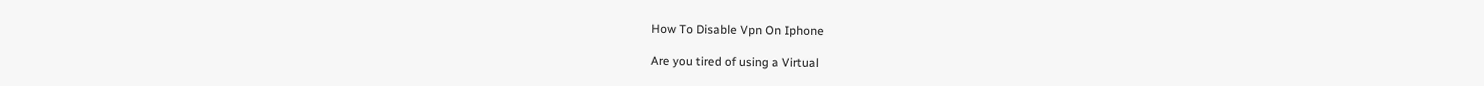How To Disable Vpn On Iphone

Are you tired of using a Virtual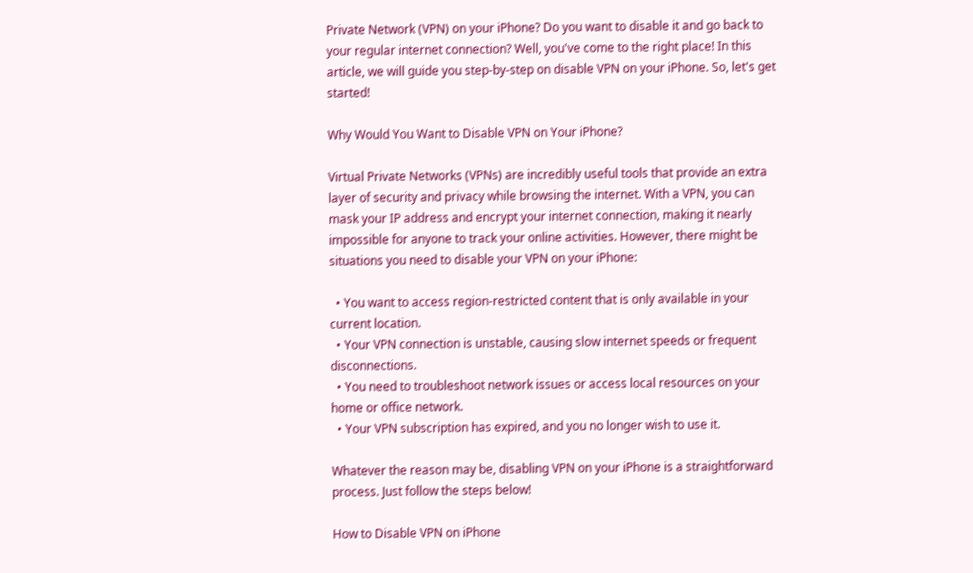Private Network (VPN) on your iPhone? Do you want to disable it and go back to your regular internet connection? Well, you've come to the right place! In this article, we will guide you step-by-step on disable VPN on your iPhone. So, let's get started!

Why Would You Want to Disable VPN on Your iPhone?

Virtual Private Networks (VPNs) are incredibly useful tools that provide an extra layer of security and privacy while browsing the internet. With a VPN, you can mask your IP address and encrypt your internet connection, making it nearly impossible for anyone to track your online activities. However, there might be situations you need to disable your VPN on your iPhone:

  • You want to access region-restricted content that is only available in your current location.
  • Your VPN connection is unstable, causing slow internet speeds or frequent disconnections.
  • You need to troubleshoot network issues or access local resources on your home or office network.
  • Your VPN subscription has expired, and you no longer wish to use it.

Whatever the reason may be, disabling VPN on your iPhone is a straightforward process. Just follow the steps below!

How to Disable VPN on iPhone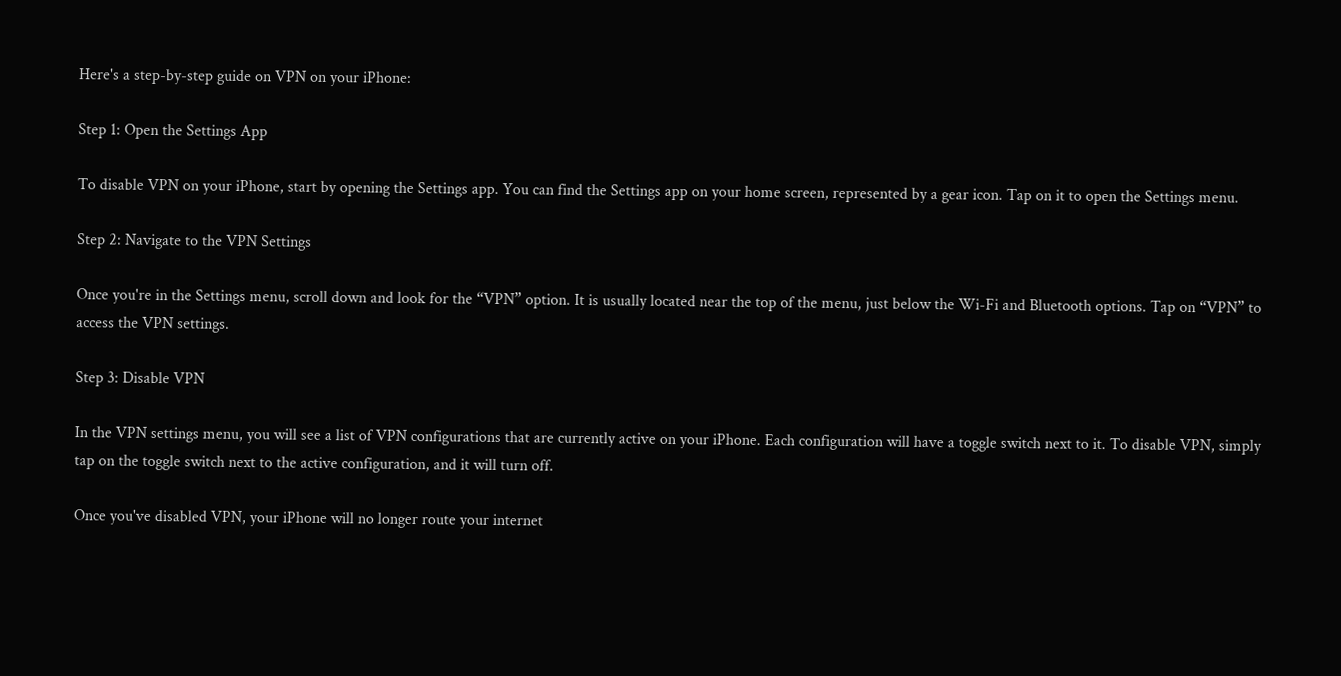Here's a step-by-step guide on VPN on your iPhone:

Step 1: Open the Settings App

To disable VPN on your iPhone, start by opening the Settings app. You can find the Settings app on your home screen, represented by a gear icon. Tap on it to open the Settings menu.

Step 2: Navigate to the VPN Settings

Once you're in the Settings menu, scroll down and look for the “VPN” option. It is usually located near the top of the menu, just below the Wi-Fi and Bluetooth options. Tap on “VPN” to access the VPN settings.

Step 3: Disable VPN

In the VPN settings menu, you will see a list of VPN configurations that are currently active on your iPhone. Each configuration will have a toggle switch next to it. To disable VPN, simply tap on the toggle switch next to the active configuration, and it will turn off.

Once you've disabled VPN, your iPhone will no longer route your internet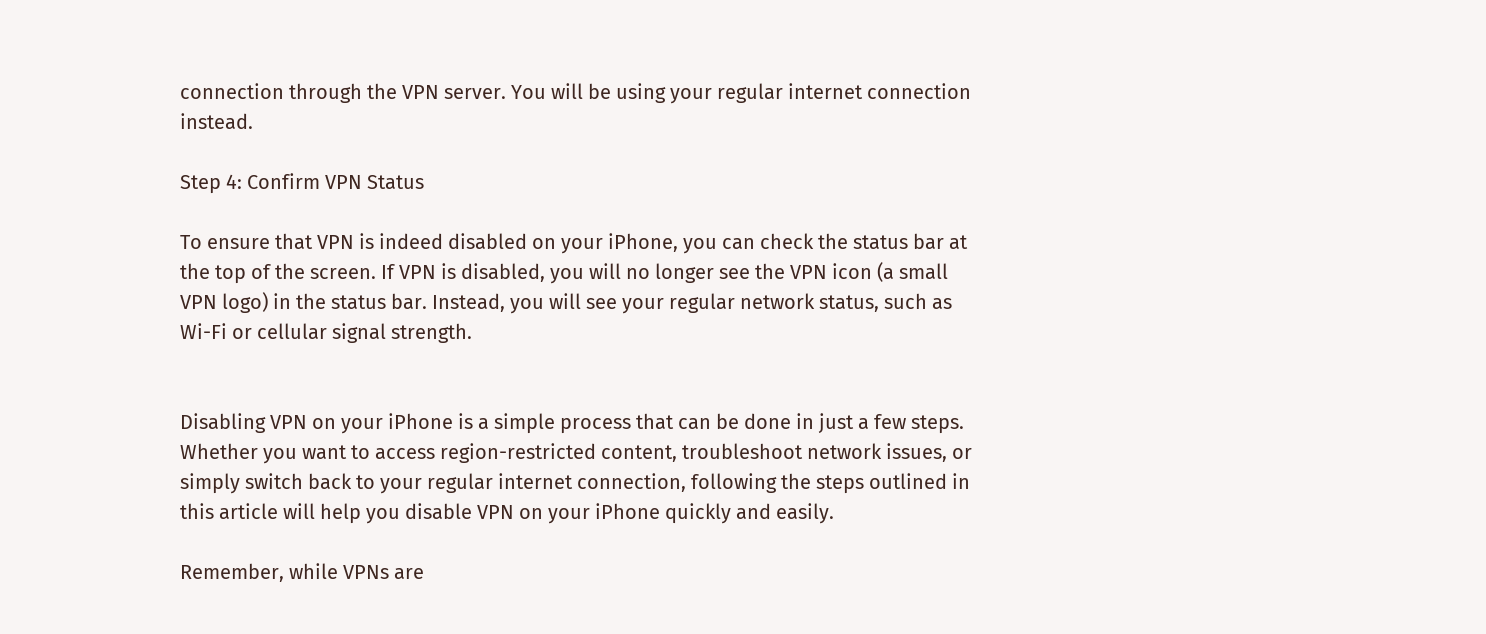connection through the VPN server. You will be using your regular internet connection instead.

Step 4: Confirm VPN Status

To ensure that VPN is indeed disabled on your iPhone, you can check the status bar at the top of the screen. If VPN is disabled, you will no longer see the VPN icon (a small VPN logo) in the status bar. Instead, you will see your regular network status, such as Wi-Fi or cellular signal strength.


Disabling VPN on your iPhone is a simple process that can be done in just a few steps. Whether you want to access region-restricted content, troubleshoot network issues, or simply switch back to your regular internet connection, following the steps outlined in this article will help you disable VPN on your iPhone quickly and easily.

Remember, while VPNs are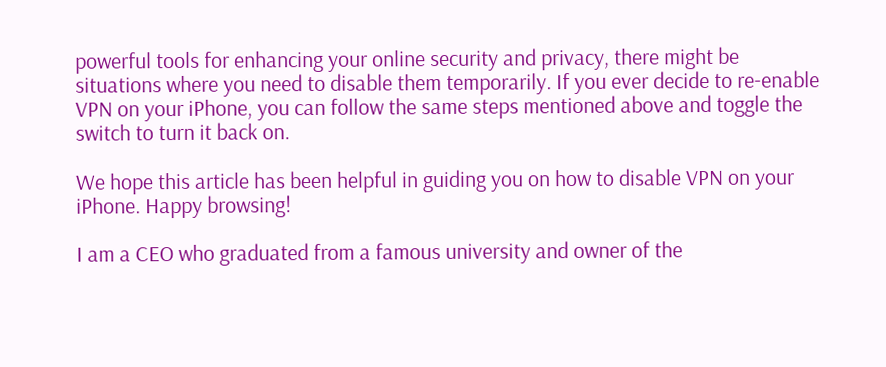powerful tools for enhancing your online security and privacy, there might be situations where you need to disable them temporarily. If you ever decide to re-enable VPN on your iPhone, you can follow the same steps mentioned above and toggle the switch to turn it back on.

We hope this article has been helpful in guiding you on how to disable VPN on your iPhone. Happy browsing!

I am a CEO who graduated from a famous university and owner of the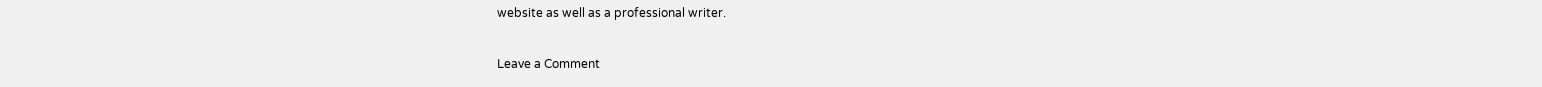website as well as a professional writer.

Leave a Comment